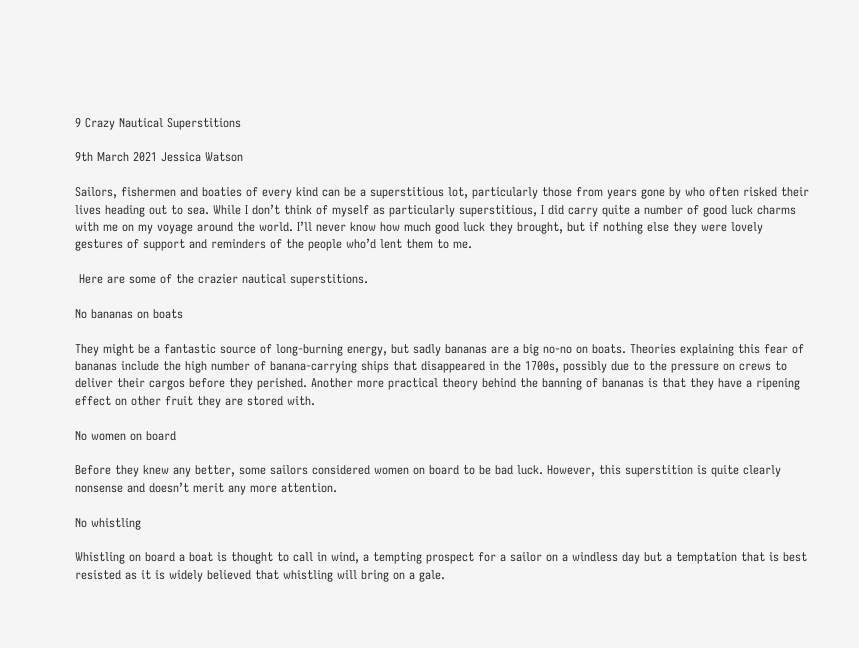9 Crazy Nautical Superstitions

9th March 2021 Jessica Watson

Sailors, fishermen and boaties of every kind can be a superstitious lot, particularly those from years gone by who often risked their lives heading out to sea. While I don’t think of myself as particularly superstitious, I did carry quite a number of good luck charms with me on my voyage around the world. I’ll never know how much good luck they brought, but if nothing else they were lovely gestures of support and reminders of the people who’d lent them to me.

 Here are some of the crazier nautical superstitions.

No bananas on boats

They might be a fantastic source of long-burning energy, but sadly bananas are a big no‑no on boats. Theories explaining this fear of bananas include the high number of banana‑carrying ships that disappeared in the 1700s, possibly due to the pressure on crews to deliver their cargos before they perished. Another more practical theory behind the banning of bananas is that they have a ripening effect on other fruit they are stored with.

No women on board

Before they knew any better, some sailors considered women on board to be bad luck. However, this superstition is quite clearly nonsense and doesn’t merit any more attention.

No whistling

Whistling on board a boat is thought to call in wind, a tempting prospect for a sailor on a windless day but a temptation that is best resisted as it is widely believed that whistling will bring on a gale.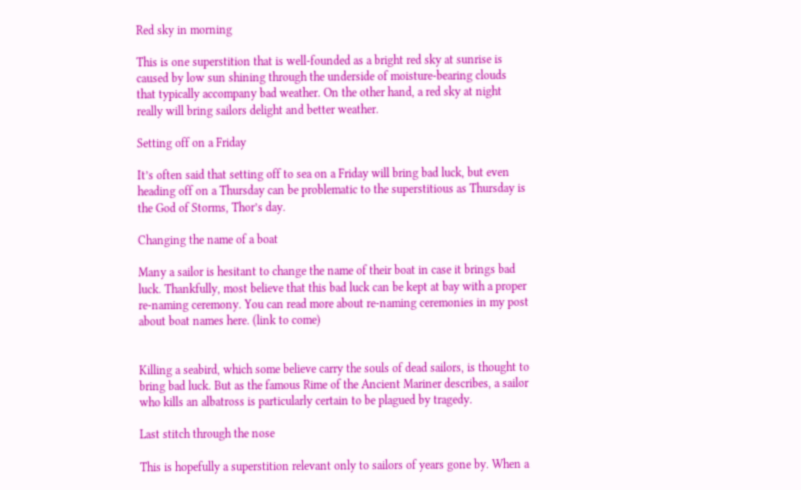Red sky in morning

This is one superstition that is well-founded as a bright red sky at sunrise is caused by low sun shining through the underside of moisture‑bearing clouds that typically accompany bad weather. On the other hand, a red sky at night really will bring sailors delight and better weather.

Setting off on a Friday

It’s often said that setting off to sea on a Friday will bring bad luck, but even heading off on a Thursday can be problematic to the superstitious as Thursday is the God of Storms, Thor’s day.

Changing the name of a boat

Many a sailor is hesitant to change the name of their boat in case it brings bad luck. Thankfully, most believe that this bad luck can be kept at bay with a proper re-naming ceremony. You can read more about re-naming ceremonies in my post about boat names here. (link to come)


Killing a seabird, which some believe carry the souls of dead sailors, is thought to bring bad luck. But as the famous Rime of the Ancient Mariner describes, a sailor who kills an albatross is particularly certain to be plagued by tragedy.

Last stitch through the nose

This is hopefully a superstition relevant only to sailors of years gone by. When a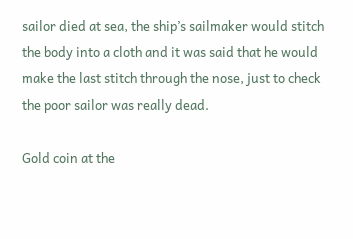sailor died at sea, the ship’s sailmaker would stitch the body into a cloth and it was said that he would make the last stitch through the nose, just to check the poor sailor was really dead.

Gold coin at the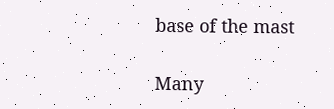base of the mast

Many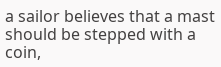a sailor believes that a mast should be stepped with a coin,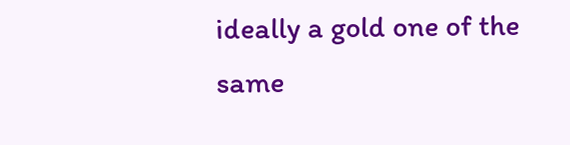ideally a gold one of the same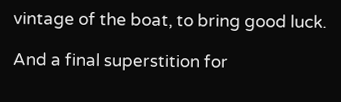vintage of the boat, to bring good luck.

And a final superstition for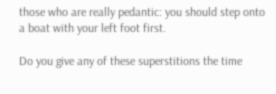those who are really pedantic: you should step onto a boat with your left foot first.

Do you give any of these superstitions the time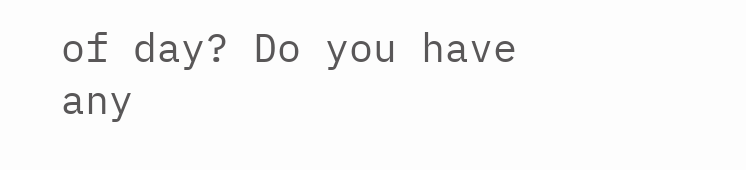of day? Do you have any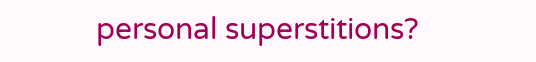personal superstitions?